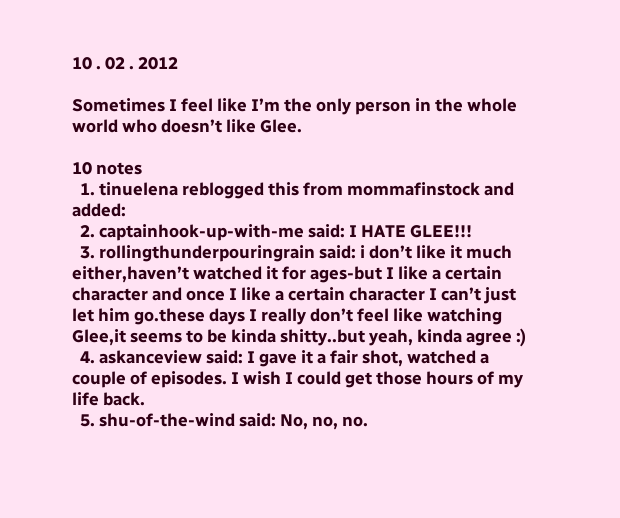10 . 02 . 2012

Sometimes I feel like I’m the only person in the whole world who doesn’t like Glee.

10 notes
  1. tinuelena reblogged this from mommafinstock and added:
  2. captainhook-up-with-me said: I HATE GLEE!!!
  3. rollingthunderpouringrain said: i don’t like it much either,haven’t watched it for ages-but I like a certain character and once I like a certain character I can’t just let him go.these days I really don’t feel like watching Glee,it seems to be kinda shitty..but yeah, kinda agree :)
  4. askanceview said: I gave it a fair shot, watched a couple of episodes. I wish I could get those hours of my life back.
  5. shu-of-the-wind said: No, no, no.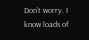Don’t worry. I know loads of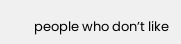people who don’t like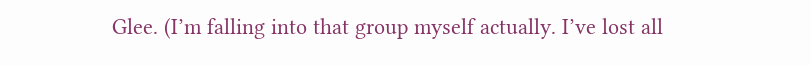Glee. (I’m falling into that group myself actually. I’ve lost all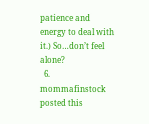patience and energy to deal with it.) So…don’t feel alone?
  6. mommafinstock posted this